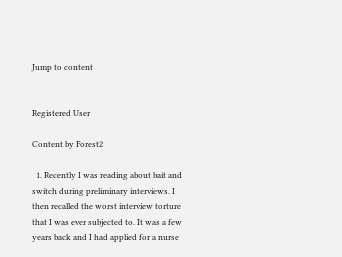Jump to content


Registered User

Content by Forest2

  1. Recently I was reading about bait and switch during preliminary interviews. I then recalled the worst interview torture that I was ever subjected to. It was a few years back and I had applied for a nurse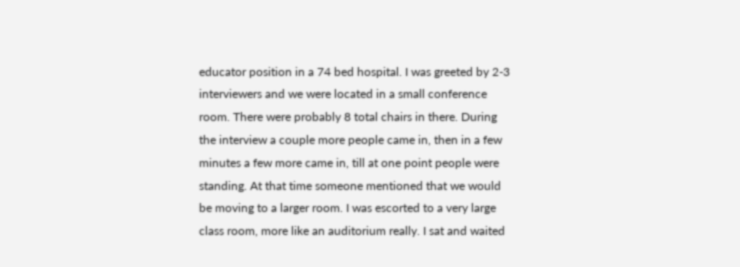educator position in a 74 bed hospital. I was greeted by 2-3 interviewers and we were located in a small conference room. There were probably 8 total chairs in there. During the interview a couple more people came in, then in a few minutes a few more came in, till at one point people were standing. At that time someone mentioned that we would be moving to a larger room. I was escorted to a very large class room, more like an auditorium really. I sat and waited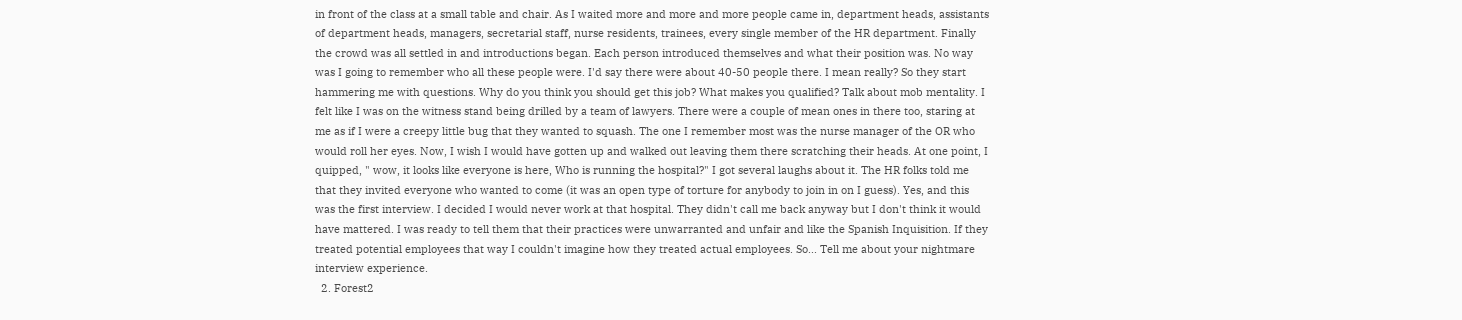in front of the class at a small table and chair. As I waited more and more and more people came in, department heads, assistants of department heads, managers, secretarial staff, nurse residents, trainees, every single member of the HR department. Finally the crowd was all settled in and introductions began. Each person introduced themselves and what their position was. No way was I going to remember who all these people were. I'd say there were about 40-50 people there. I mean really? So they start hammering me with questions. Why do you think you should get this job? What makes you qualified? Talk about mob mentality. I felt like I was on the witness stand being drilled by a team of lawyers. There were a couple of mean ones in there too, staring at me as if I were a creepy little bug that they wanted to squash. The one I remember most was the nurse manager of the OR who would roll her eyes. Now, I wish I would have gotten up and walked out leaving them there scratching their heads. At one point, I quipped, " wow, it looks like everyone is here, Who is running the hospital?" I got several laughs about it. The HR folks told me that they invited everyone who wanted to come (it was an open type of torture for anybody to join in on I guess). Yes, and this was the first interview. I decided I would never work at that hospital. They didn't call me back anyway but I don't think it would have mattered. I was ready to tell them that their practices were unwarranted and unfair and like the Spanish Inquisition. If they treated potential employees that way I couldn't imagine how they treated actual employees. So... Tell me about your nightmare interview experience.
  2. Forest2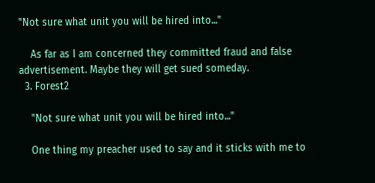"Not sure what unit you will be hired into..."

    As far as I am concerned they committed fraud and false advertisement. Maybe they will get sued someday.
  3. Forest2

    "Not sure what unit you will be hired into..."

    One thing my preacher used to say and it sticks with me to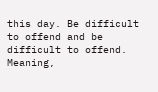this day. Be difficult to offend and be difficult to offend. Meaning,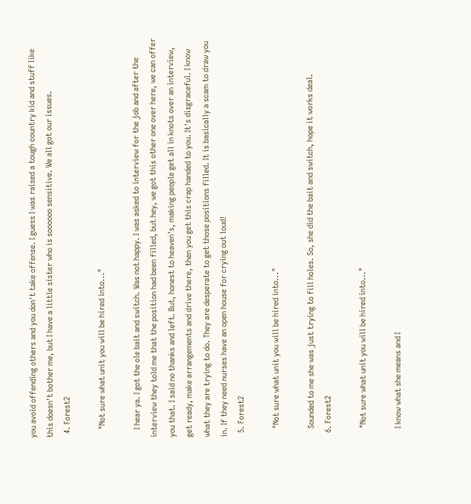you avoid offending others and you don't take offense. I guess I was raised a tough country kid and stuff like this doesn't bother me, but I have a little sister who is soooooo sensitive. We all got our issues.
  4. Forest2

    "Not sure what unit you will be hired into..."

    I hear ya. I got the ole bait and switch. Was not happy. I was asked to interview for the job and after the interview they told me that the position had been filled, but hey, we got this other one over here, we can offer you that. I said no thanks and left. But, honest to heaven's, making people get all in knots over an interview, get ready, make arrangements and drive there, then you get this crap handed to you. It's disgraceful. I know what they are trying to do. They are desperate to get those positions filled. It is basically a scam to draw you in. If they need nurses have an open house for crying out loud!
  5. Forest2

    "Not sure what unit you will be hired into..."

    Sounded to me she was just trying to fill holes. So, she did the bait and switch, hope it works deal.
  6. Forest2

    "Not sure what unit you will be hired into..."

    I know what she means and I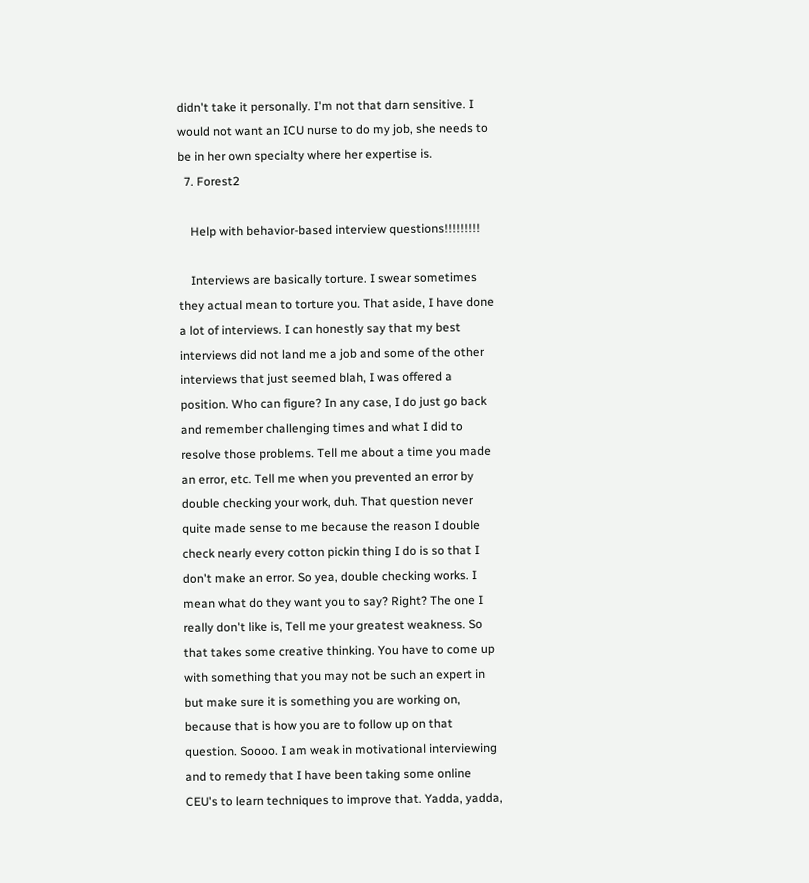didn't take it personally. I'm not that darn sensitive. I would not want an ICU nurse to do my job, she needs to be in her own specialty where her expertise is.
  7. Forest2

    Help with behavior-based interview questions!!!!!!!!!

    Interviews are basically torture. I swear sometimes they actual mean to torture you. That aside, I have done a lot of interviews. I can honestly say that my best interviews did not land me a job and some of the other interviews that just seemed blah, I was offered a position. Who can figure? In any case, I do just go back and remember challenging times and what I did to resolve those problems. Tell me about a time you made an error, etc. Tell me when you prevented an error by double checking your work, duh. That question never quite made sense to me because the reason I double check nearly every cotton pickin thing I do is so that I don't make an error. So yea, double checking works. I mean what do they want you to say? Right? The one I really don't like is, Tell me your greatest weakness. So that takes some creative thinking. You have to come up with something that you may not be such an expert in but make sure it is something you are working on, because that is how you are to follow up on that question. Soooo. I am weak in motivational interviewing and to remedy that I have been taking some online CEU's to learn techniques to improve that. Yadda, yadda,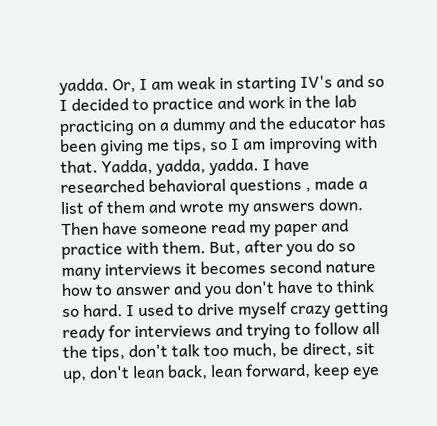yadda. Or, I am weak in starting IV's and so I decided to practice and work in the lab practicing on a dummy and the educator has been giving me tips, so I am improving with that. Yadda, yadda, yadda. I have researched behavioral questions , made a list of them and wrote my answers down. Then have someone read my paper and practice with them. But, after you do so many interviews it becomes second nature how to answer and you don't have to think so hard. I used to drive myself crazy getting ready for interviews and trying to follow all the tips, don't talk too much, be direct, sit up, don't lean back, lean forward, keep eye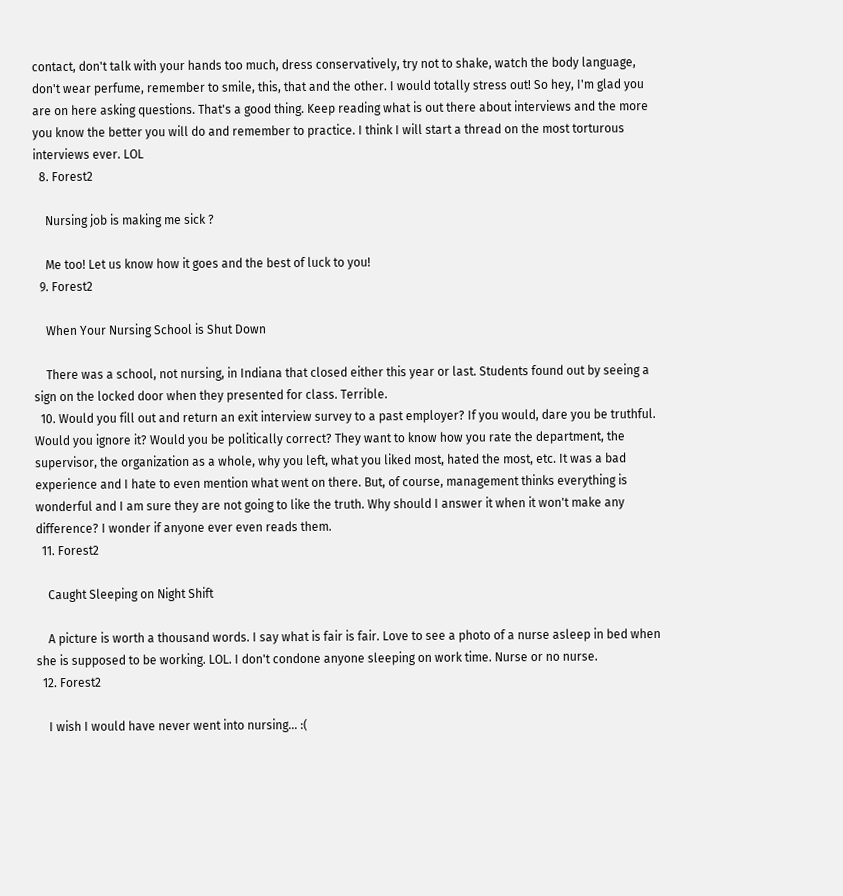contact, don't talk with your hands too much, dress conservatively, try not to shake, watch the body language, don't wear perfume, remember to smile, this, that and the other. I would totally stress out! So hey, I'm glad you are on here asking questions. That's a good thing. Keep reading what is out there about interviews and the more you know the better you will do and remember to practice. I think I will start a thread on the most torturous interviews ever. LOL
  8. Forest2

    Nursing job is making me sick ?

    Me too! Let us know how it goes and the best of luck to you!
  9. Forest2

    When Your Nursing School is Shut Down

    There was a school, not nursing, in Indiana that closed either this year or last. Students found out by seeing a sign on the locked door when they presented for class. Terrible.
  10. Would you fill out and return an exit interview survey to a past employer? If you would, dare you be truthful. Would you ignore it? Would you be politically correct? They want to know how you rate the department, the supervisor, the organization as a whole, why you left, what you liked most, hated the most, etc. It was a bad experience and I hate to even mention what went on there. But, of course, management thinks everything is wonderful and I am sure they are not going to like the truth. Why should I answer it when it won't make any difference? I wonder if anyone ever even reads them.
  11. Forest2

    Caught Sleeping on Night Shift

    A picture is worth a thousand words. I say what is fair is fair. Love to see a photo of a nurse asleep in bed when she is supposed to be working. LOL. I don't condone anyone sleeping on work time. Nurse or no nurse.
  12. Forest2

    I wish I would have never went into nursing... :(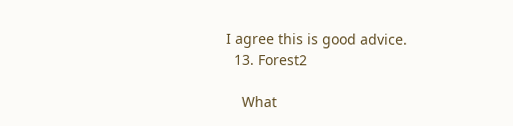I agree this is good advice.
  13. Forest2

    What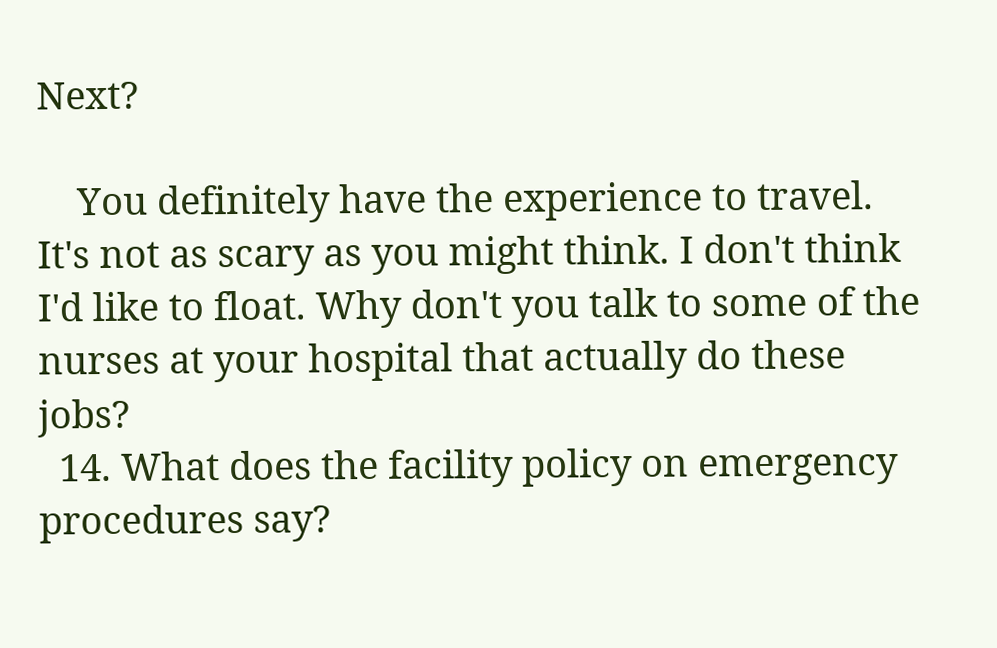Next?

    You definitely have the experience to travel. It's not as scary as you might think. I don't think I'd like to float. Why don't you talk to some of the nurses at your hospital that actually do these jobs?
  14. What does the facility policy on emergency procedures say?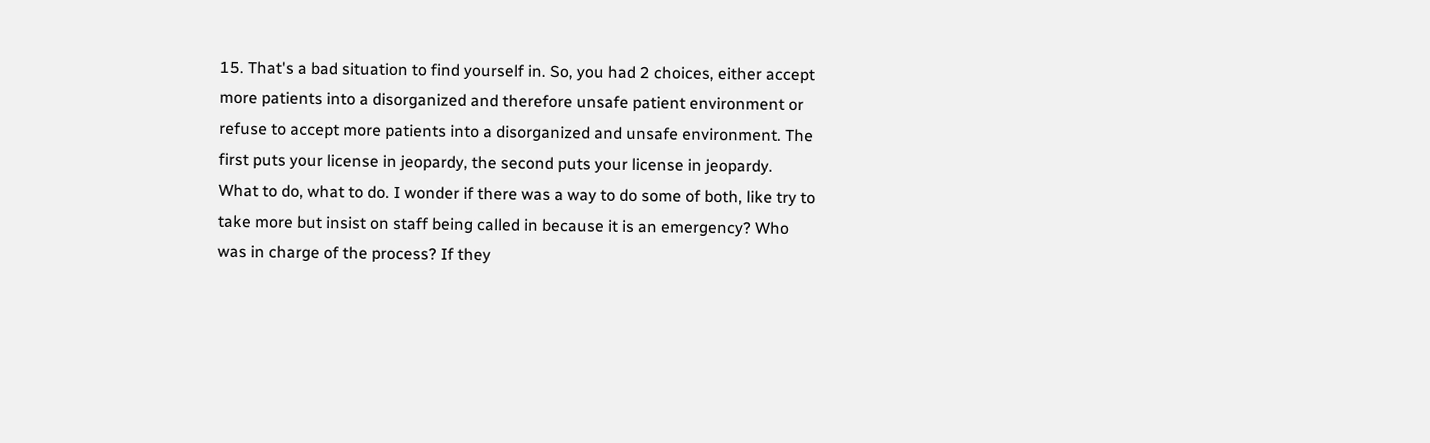15. That's a bad situation to find yourself in. So, you had 2 choices, either accept more patients into a disorganized and therefore unsafe patient environment or refuse to accept more patients into a disorganized and unsafe environment. The first puts your license in jeopardy, the second puts your license in jeopardy. What to do, what to do. I wonder if there was a way to do some of both, like try to take more but insist on staff being called in because it is an emergency? Who was in charge of the process? If they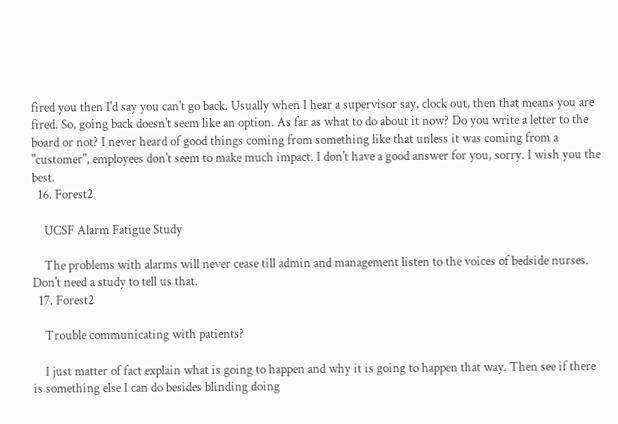fired you then I'd say you can't go back. Usually when I hear a supervisor say, clock out, then that means you are fired. So, going back doesn't seem like an option. As far as what to do about it now? Do you write a letter to the board or not? I never heard of good things coming from something like that unless it was coming from a "customer", employees don't seem to make much impact. I don't have a good answer for you, sorry. I wish you the best.
  16. Forest2

    UCSF Alarm Fatigue Study

    The problems with alarms will never cease till admin and management listen to the voices of bedside nurses. Don't need a study to tell us that.
  17. Forest2

    Trouble communicating with patients?

    I just matter of fact explain what is going to happen and why it is going to happen that way. Then see if there is something else I can do besides blinding doing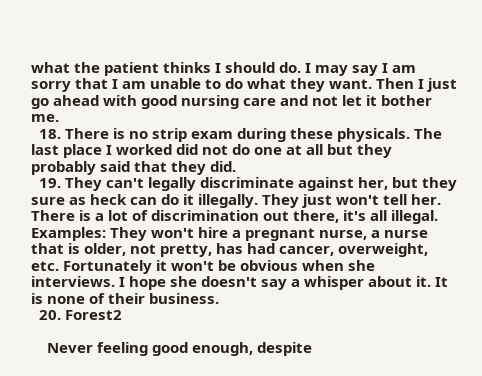what the patient thinks I should do. I may say I am sorry that I am unable to do what they want. Then I just go ahead with good nursing care and not let it bother me.
  18. There is no strip exam during these physicals. The last place I worked did not do one at all but they probably said that they did.
  19. They can't legally discriminate against her, but they sure as heck can do it illegally. They just won't tell her. There is a lot of discrimination out there, it's all illegal. Examples: They won't hire a pregnant nurse, a nurse that is older, not pretty, has had cancer, overweight, etc. Fortunately it won't be obvious when she interviews. I hope she doesn't say a whisper about it. It is none of their business.
  20. Forest2

    Never feeling good enough, despite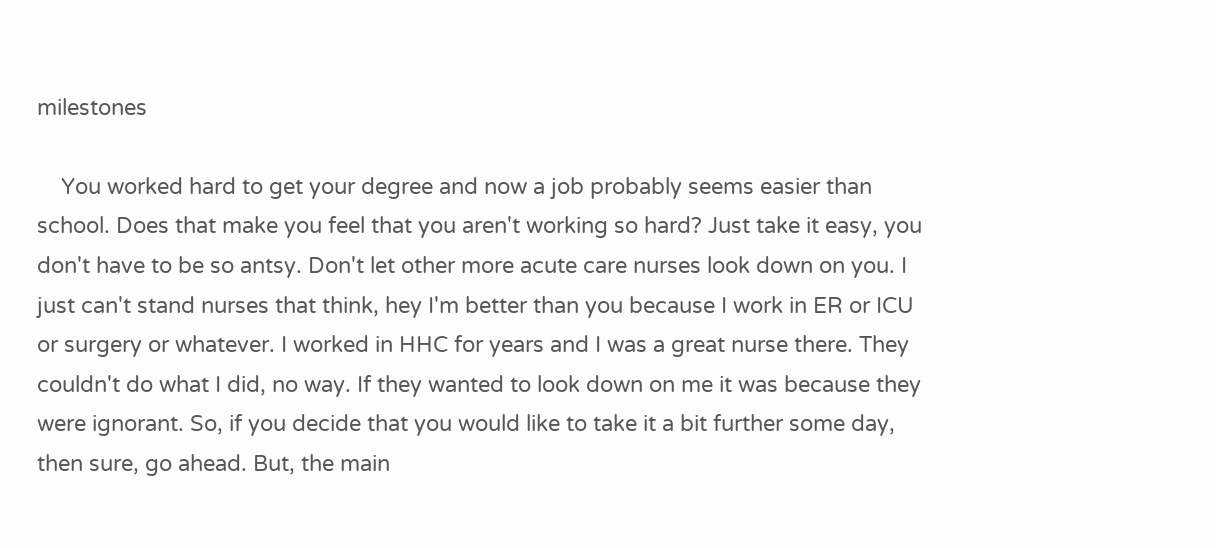milestones

    You worked hard to get your degree and now a job probably seems easier than school. Does that make you feel that you aren't working so hard? Just take it easy, you don't have to be so antsy. Don't let other more acute care nurses look down on you. I just can't stand nurses that think, hey I'm better than you because I work in ER or ICU or surgery or whatever. I worked in HHC for years and I was a great nurse there. They couldn't do what I did, no way. If they wanted to look down on me it was because they were ignorant. So, if you decide that you would like to take it a bit further some day, then sure, go ahead. But, the main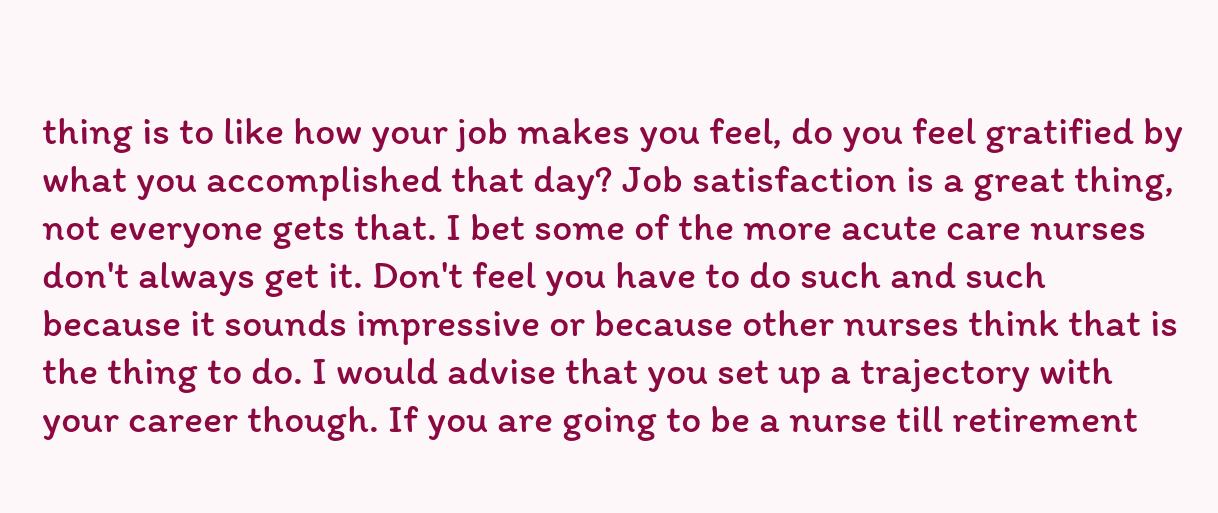thing is to like how your job makes you feel, do you feel gratified by what you accomplished that day? Job satisfaction is a great thing, not everyone gets that. I bet some of the more acute care nurses don't always get it. Don't feel you have to do such and such because it sounds impressive or because other nurses think that is the thing to do. I would advise that you set up a trajectory with your career though. If you are going to be a nurse till retirement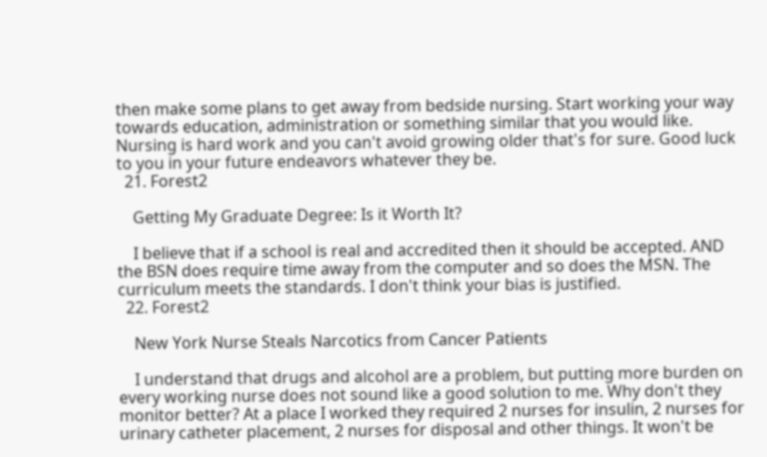then make some plans to get away from bedside nursing. Start working your way towards education, administration or something similar that you would like. Nursing is hard work and you can't avoid growing older that's for sure. Good luck to you in your future endeavors whatever they be.
  21. Forest2

    Getting My Graduate Degree: Is it Worth It?

    I believe that if a school is real and accredited then it should be accepted. AND the BSN does require time away from the computer and so does the MSN. The curriculum meets the standards. I don't think your bias is justified.
  22. Forest2

    New York Nurse Steals Narcotics from Cancer Patients

    I understand that drugs and alcohol are a problem, but putting more burden on every working nurse does not sound like a good solution to me. Why don't they monitor better? At a place I worked they required 2 nurses for insulin, 2 nurses for urinary catheter placement, 2 nurses for disposal and other things. It won't be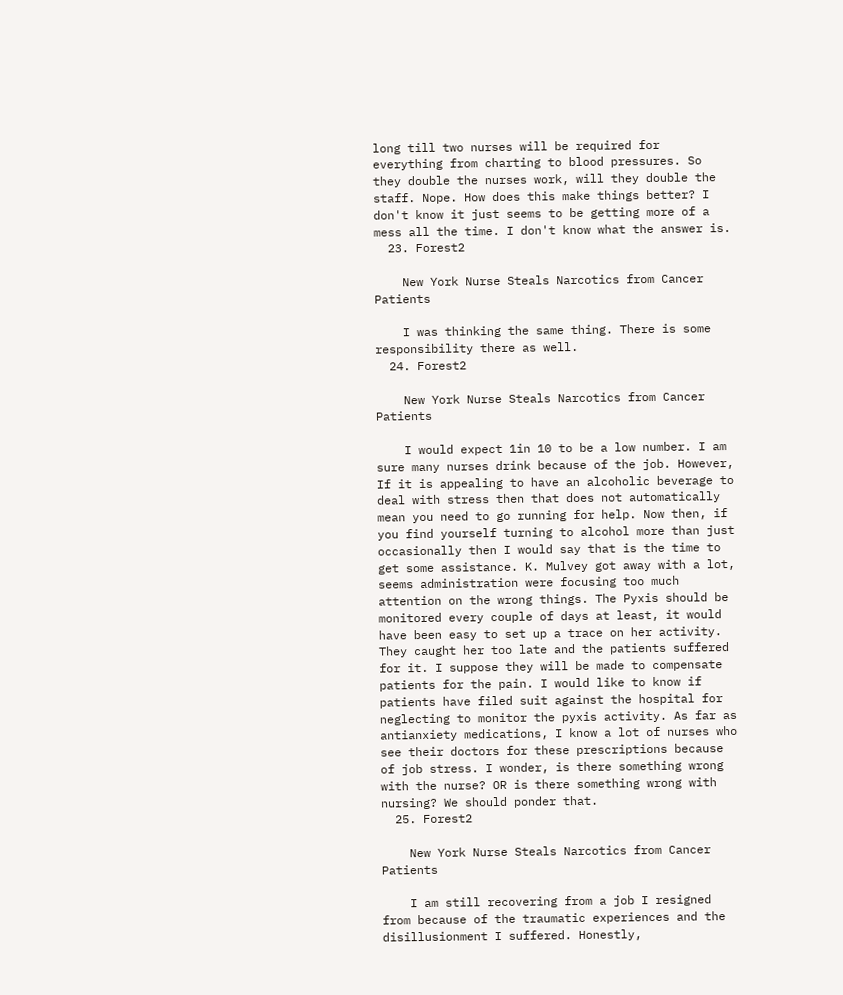long till two nurses will be required for everything from charting to blood pressures. So they double the nurses work, will they double the staff. Nope. How does this make things better? I don't know it just seems to be getting more of a mess all the time. I don't know what the answer is.
  23. Forest2

    New York Nurse Steals Narcotics from Cancer Patients

    I was thinking the same thing. There is some responsibility there as well.
  24. Forest2

    New York Nurse Steals Narcotics from Cancer Patients

    I would expect 1in 10 to be a low number. I am sure many nurses drink because of the job. However, If it is appealing to have an alcoholic beverage to deal with stress then that does not automatically mean you need to go running for help. Now then, if you find yourself turning to alcohol more than just occasionally then I would say that is the time to get some assistance. K. Mulvey got away with a lot, seems administration were focusing too much attention on the wrong things. The Pyxis should be monitored every couple of days at least, it would have been easy to set up a trace on her activity. They caught her too late and the patients suffered for it. I suppose they will be made to compensate patients for the pain. I would like to know if patients have filed suit against the hospital for neglecting to monitor the pyxis activity. As far as antianxiety medications, I know a lot of nurses who see their doctors for these prescriptions because of job stress. I wonder, is there something wrong with the nurse? OR is there something wrong with nursing? We should ponder that.
  25. Forest2

    New York Nurse Steals Narcotics from Cancer Patients

    I am still recovering from a job I resigned from because of the traumatic experiences and the disillusionment I suffered. Honestly,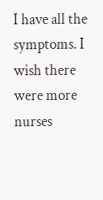I have all the symptoms. I wish there were more nurses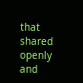that shared openly and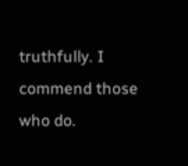truthfully. I commend those who do.